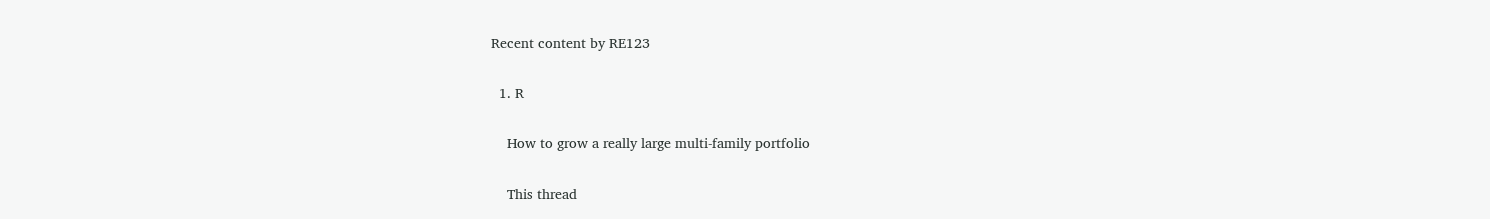Recent content by RE123

  1. R

    How to grow a really large multi-family portfolio

    This thread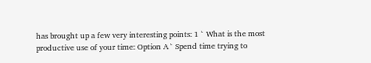has brought up a few very interesting points: 1 ` What is the most productive use of your time: Option A ` Spend time trying to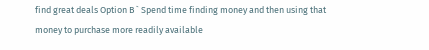find great deals Option B ` Spend time finding money and then using that money to purchase more readily available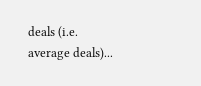deals (i.e. average deals)...